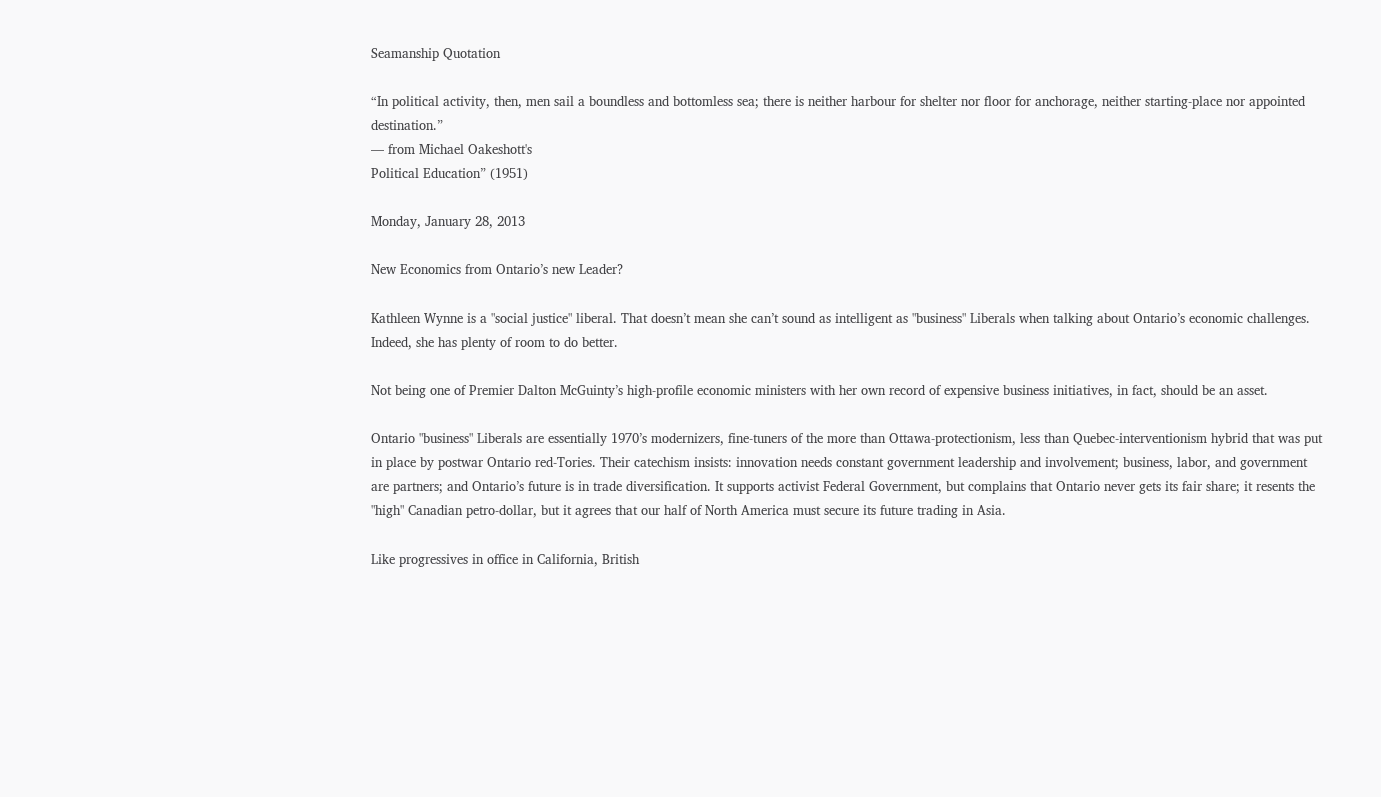Seamanship Quotation

“In political activity, then, men sail a boundless and bottomless sea; there is neither harbour for shelter nor floor for anchorage, neither starting-place nor appointed destination.”
— from Michael Oakeshott's
Political Education” (1951)

Monday, January 28, 2013

New Economics from Ontario’s new Leader?

Kathleen Wynne is a "social justice" liberal. That doesn’t mean she can’t sound as intelligent as "business" Liberals when talking about Ontario’s economic challenges. Indeed, she has plenty of room to do better.

Not being one of Premier Dalton McGuinty’s high-profile economic ministers with her own record of expensive business initiatives, in fact, should be an asset.

Ontario "business" Liberals are essentially 1970’s modernizers, fine-tuners of the more than Ottawa-protectionism, less than Quebec-interventionism hybrid that was put in place by postwar Ontario red-Tories. Their catechism insists: innovation needs constant government leadership and involvement; business, labor, and government are partners; and Ontario’s future is in trade diversification. It supports activist Federal Government, but complains that Ontario never gets its fair share; it resents the "high" Canadian petro-dollar, but it agrees that our half of North America must secure its future trading in Asia.

Like progressives in office in California, British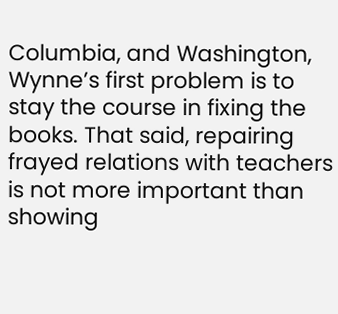Columbia, and Washington, Wynne’s first problem is to stay the course in fixing the books. That said, repairing frayed relations with teachers is not more important than showing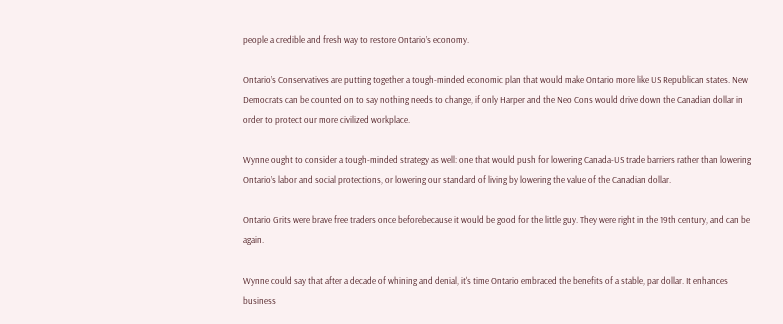people a credible and fresh way to restore Ontario’s economy.

Ontario’s Conservatives are putting together a tough-minded economic plan that would make Ontario more like US Republican states. New Democrats can be counted on to say nothing needs to change, if only Harper and the Neo Cons would drive down the Canadian dollar in order to protect our more civilized workplace.

Wynne ought to consider a tough-minded strategy as well: one that would push for lowering Canada-US trade barriers rather than lowering Ontario’s labor and social protections, or lowering our standard of living by lowering the value of the Canadian dollar.

Ontario Grits were brave free traders once beforebecause it would be good for the little guy. They were right in the 19th century, and can be again.

Wynne could say that after a decade of whining and denial, it's time Ontario embraced the benefits of a stable, par dollar. It enhances business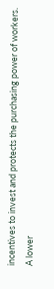incentives to invest and protects the purchasing power of workers. A lower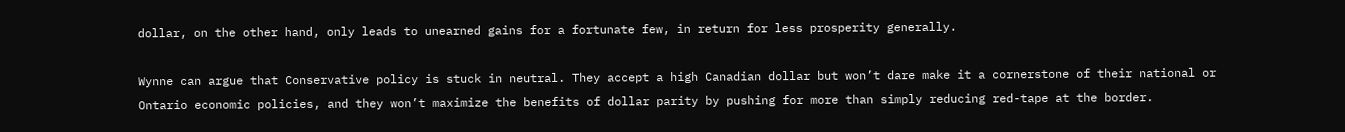dollar, on the other hand, only leads to unearned gains for a fortunate few, in return for less prosperity generally.

Wynne can argue that Conservative policy is stuck in neutral. They accept a high Canadian dollar but won’t dare make it a cornerstone of their national or Ontario economic policies, and they won’t maximize the benefits of dollar parity by pushing for more than simply reducing red-tape at the border.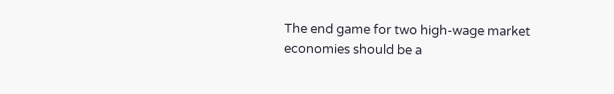The end game for two high-wage market economies should be a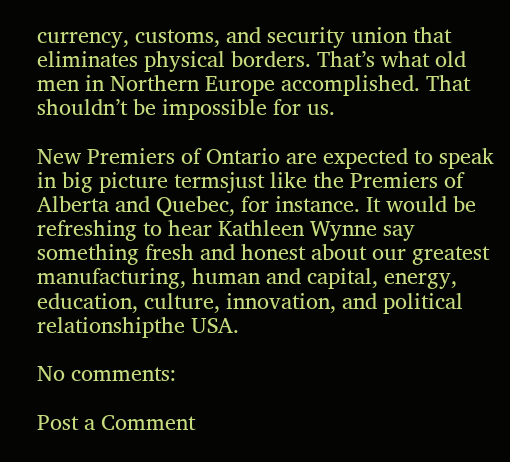currency, customs, and security union that eliminates physical borders. That’s what old men in Northern Europe accomplished. That shouldn’t be impossible for us.

New Premiers of Ontario are expected to speak in big picture termsjust like the Premiers of Alberta and Quebec, for instance. It would be refreshing to hear Kathleen Wynne say something fresh and honest about our greatest manufacturing, human and capital, energy, education, culture, innovation, and political relationshipthe USA.

No comments:

Post a Comment